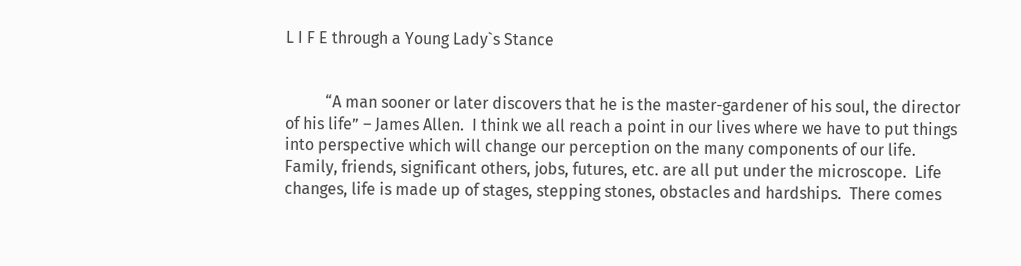L I F E through a Young Lady`s Stance


          “A man sooner or later discovers that he is the master-gardener of his soul, the director of his life” – James Allen.  I think we all reach a point in our lives where we have to put things into perspective which will change our perception on the many components of our life.  Family, friends, significant others, jobs, futures, etc. are all put under the microscope.  Life changes, life is made up of stages, stepping stones, obstacles and hardships.  There comes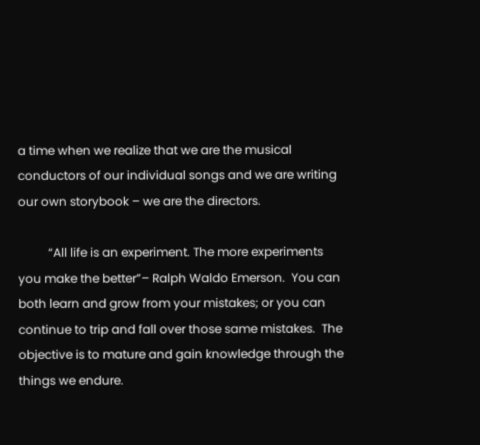a time when we realize that we are the musical conductors of our individual songs and we are writing our own storybook – we are the directors.

          “All life is an experiment. The more experiments you make the better”– Ralph Waldo Emerson.  You can both learn and grow from your mistakes; or you can continue to trip and fall over those same mistakes.  The objective is to mature and gain knowledge through the things we endure.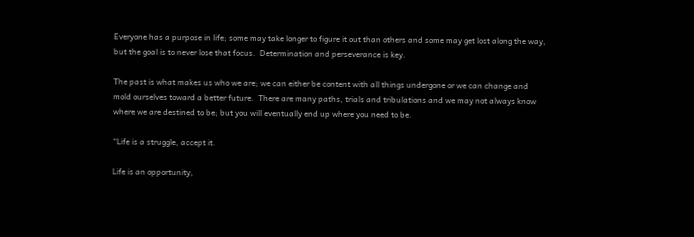Everyone has a purpose in life; some may take longer to figure it out than others and some may get lost along the way, but the goal is to never lose that focus.  Determination and perseverance is key.

The past is what makes us who we are; we can either be content with all things undergone or we can change and mold ourselves toward a better future.  There are many paths, trials and tribulations and we may not always know where we are destined to be; but you will eventually end up where you need to be.

“Life is a struggle, accept it.

Life is an opportunity,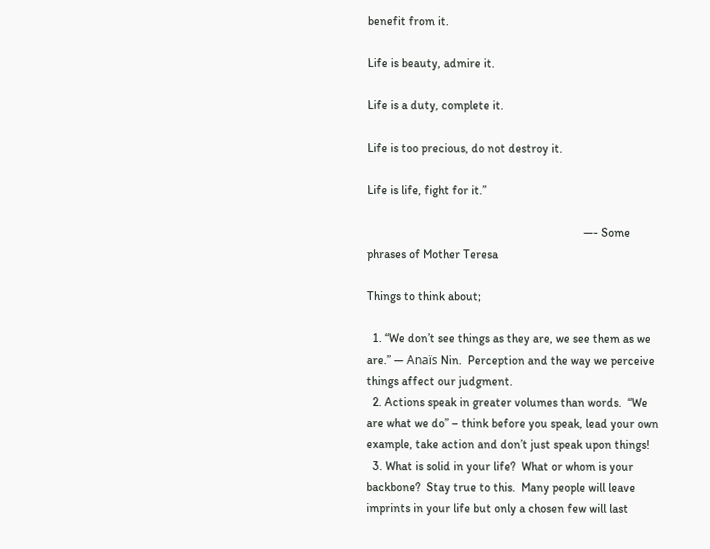benefit from it.

Life is beauty, admire it.

Life is a duty, complete it.

Life is too precious, do not destroy it.

Life is life, fight for it.”

                                                                        —- Some phrases of Mother Teresa

Things to think about;

  1. “We don’t see things as they are, we see them as we are.” ― Anaïs Nin.  Perception and the way we perceive things affect our judgment.
  2. Actions speak in greater volumes than words.  “We are what we do” – think before you speak, lead your own example, take action and don’t just speak upon things!
  3. What is solid in your life?  What or whom is your backbone?  Stay true to this.  Many people will leave imprints in your life but only a chosen few will last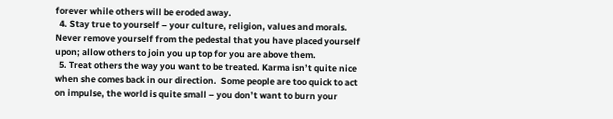forever while others will be eroded away.
  4. Stay true to yourself – your culture, religion, values and morals.  Never remove yourself from the pedestal that you have placed yourself upon; allow others to join you up top for you are above them.
  5. Treat others the way you want to be treated. Karma isn’t quite nice when she comes back in our direction.  Some people are too quick to act on impulse, the world is quite small – you don’t want to burn your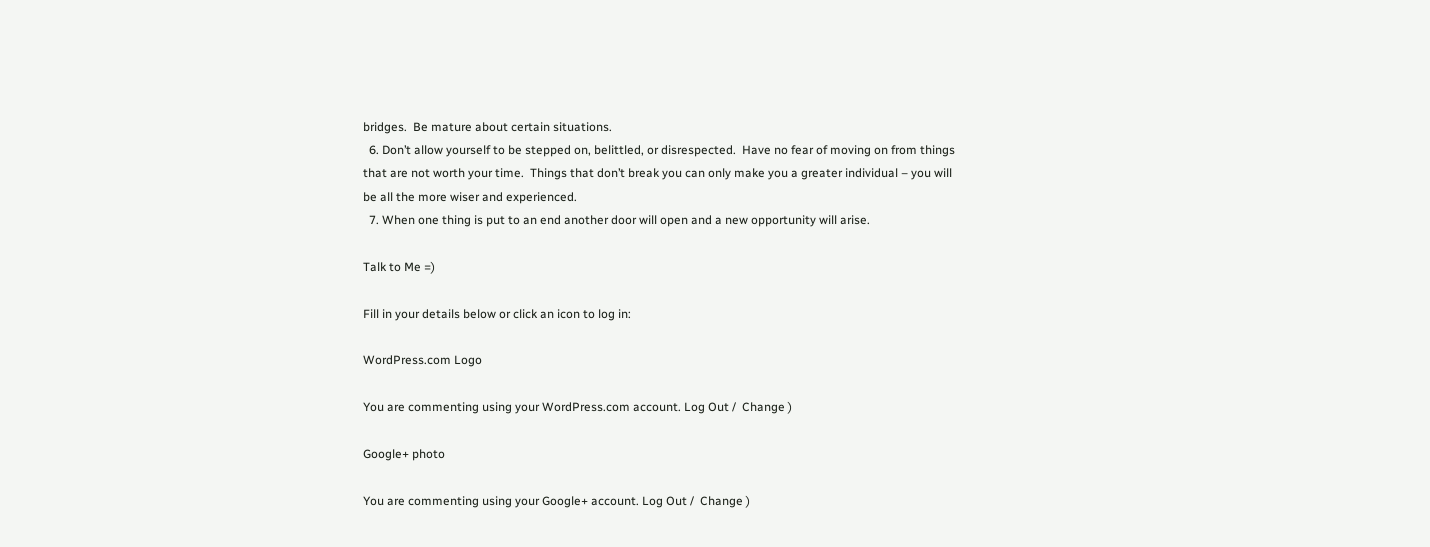bridges.  Be mature about certain situations.
  6. Don’t allow yourself to be stepped on, belittled, or disrespected.  Have no fear of moving on from things that are not worth your time.  Things that don’t break you can only make you a greater individual – you will be all the more wiser and experienced.
  7. When one thing is put to an end another door will open and a new opportunity will arise.

Talk to Me =)

Fill in your details below or click an icon to log in:

WordPress.com Logo

You are commenting using your WordPress.com account. Log Out /  Change )

Google+ photo

You are commenting using your Google+ account. Log Out /  Change )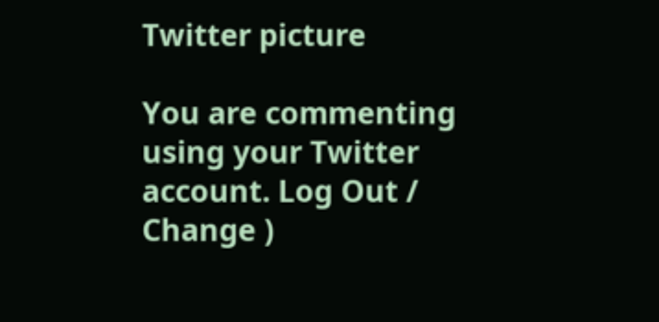Twitter picture

You are commenting using your Twitter account. Log Out /  Change )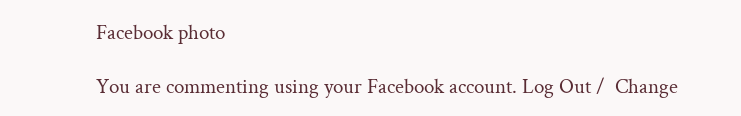Facebook photo

You are commenting using your Facebook account. Log Out /  Change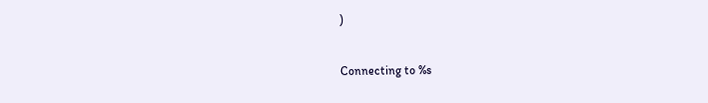)


Connecting to %s